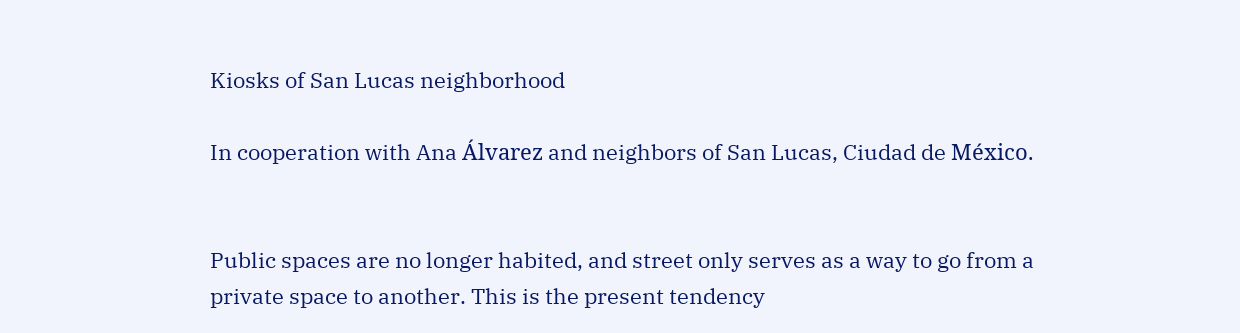Kiosks of San Lucas neighborhood

In cooperation with Ana Álvarez and neighbors of San Lucas, Ciudad de México.


Public spaces are no longer habited, and street only serves as a way to go from a private space to another. This is the present tendency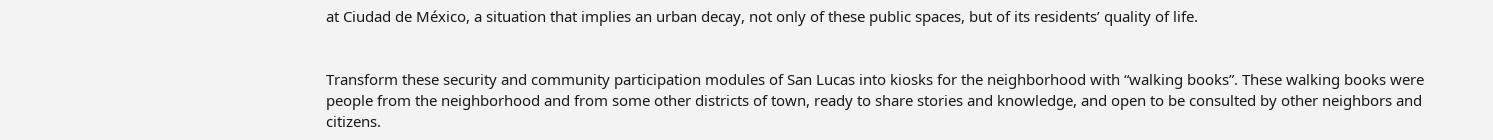at Ciudad de México, a situation that implies an urban decay, not only of these public spaces, but of its residents’ quality of life.


Transform these security and community participation modules of San Lucas into kiosks for the neighborhood with “walking books”. These walking books were people from the neighborhood and from some other districts of town, ready to share stories and knowledge, and open to be consulted by other neighbors and citizens.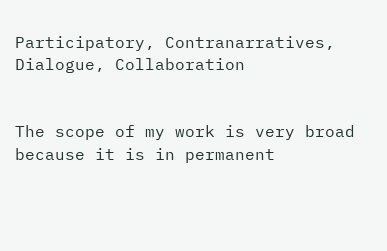Participatory, Contranarratives, Dialogue, Collaboration


The scope of my work is very broad because it is in permanent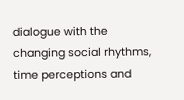dialogue with the changing social rhythms, time perceptions and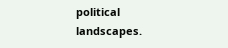political landscapes.